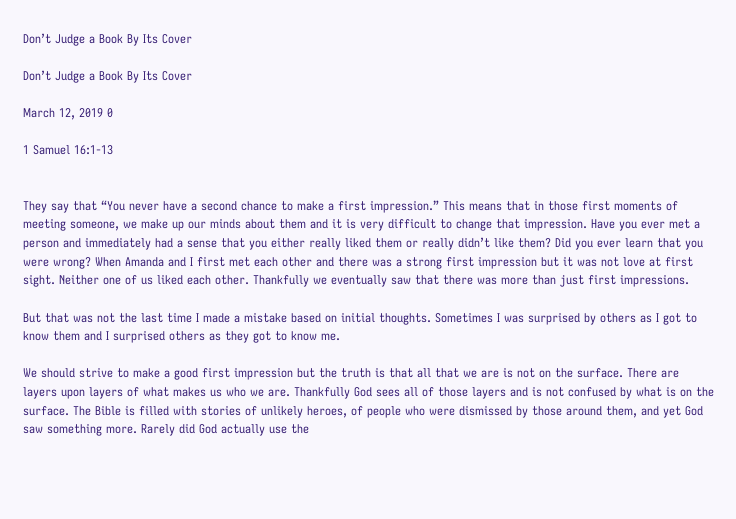Don’t Judge a Book By Its Cover

Don’t Judge a Book By Its Cover

March 12, 2019 0

1 Samuel 16:1-13


They say that “You never have a second chance to make a first impression.” This means that in those first moments of meeting someone, we make up our minds about them and it is very difficult to change that impression. Have you ever met a person and immediately had a sense that you either really liked them or really didn’t like them? Did you ever learn that you were wrong? When Amanda and I first met each other and there was a strong first impression but it was not love at first sight. Neither one of us liked each other. Thankfully we eventually saw that there was more than just first impressions.

But that was not the last time I made a mistake based on initial thoughts. Sometimes I was surprised by others as I got to know them and I surprised others as they got to know me.

We should strive to make a good first impression but the truth is that all that we are is not on the surface. There are layers upon layers of what makes us who we are. Thankfully God sees all of those layers and is not confused by what is on the surface. The Bible is filled with stories of unlikely heroes, of people who were dismissed by those around them, and yet God saw something more. Rarely did God actually use the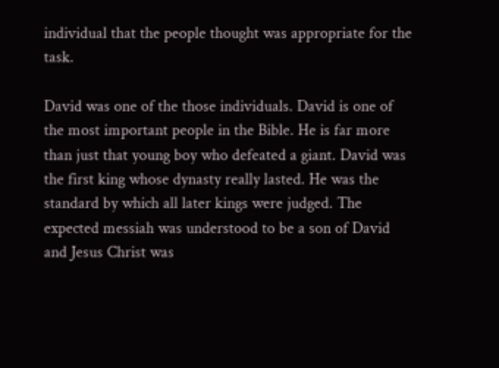individual that the people thought was appropriate for the task.

David was one of the those individuals. David is one of the most important people in the Bible. He is far more than just that young boy who defeated a giant. David was the first king whose dynasty really lasted. He was the standard by which all later kings were judged. The expected messiah was understood to be a son of David and Jesus Christ was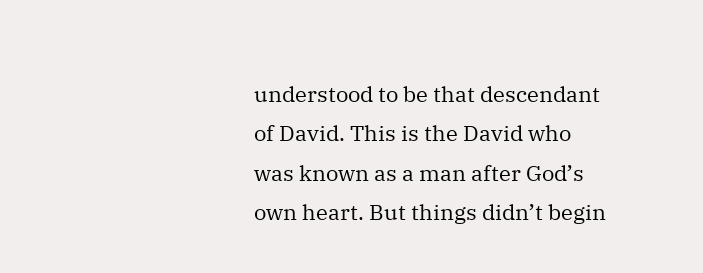understood to be that descendant of David. This is the David who was known as a man after God’s own heart. But things didn’t begin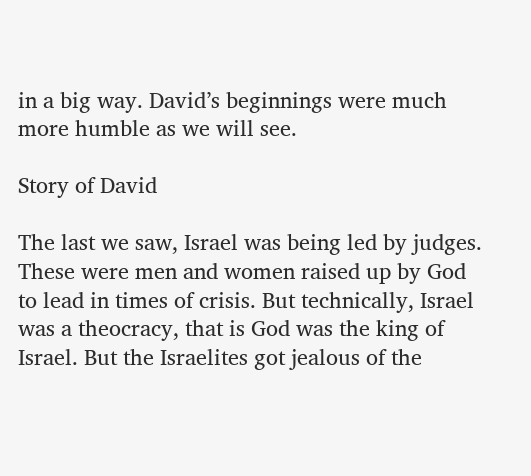in a big way. David’s beginnings were much more humble as we will see.

Story of David

The last we saw, Israel was being led by judges. These were men and women raised up by God to lead in times of crisis. But technically, Israel was a theocracy, that is God was the king of Israel. But the Israelites got jealous of the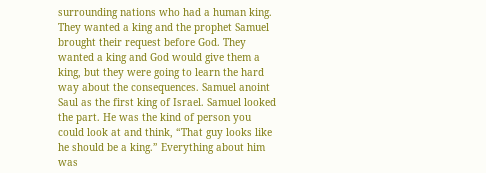surrounding nations who had a human king. They wanted a king and the prophet Samuel brought their request before God. They wanted a king and God would give them a king, but they were going to learn the hard way about the consequences. Samuel anoint Saul as the first king of Israel. Samuel looked the part. He was the kind of person you could look at and think, “That guy looks like he should be a king.” Everything about him was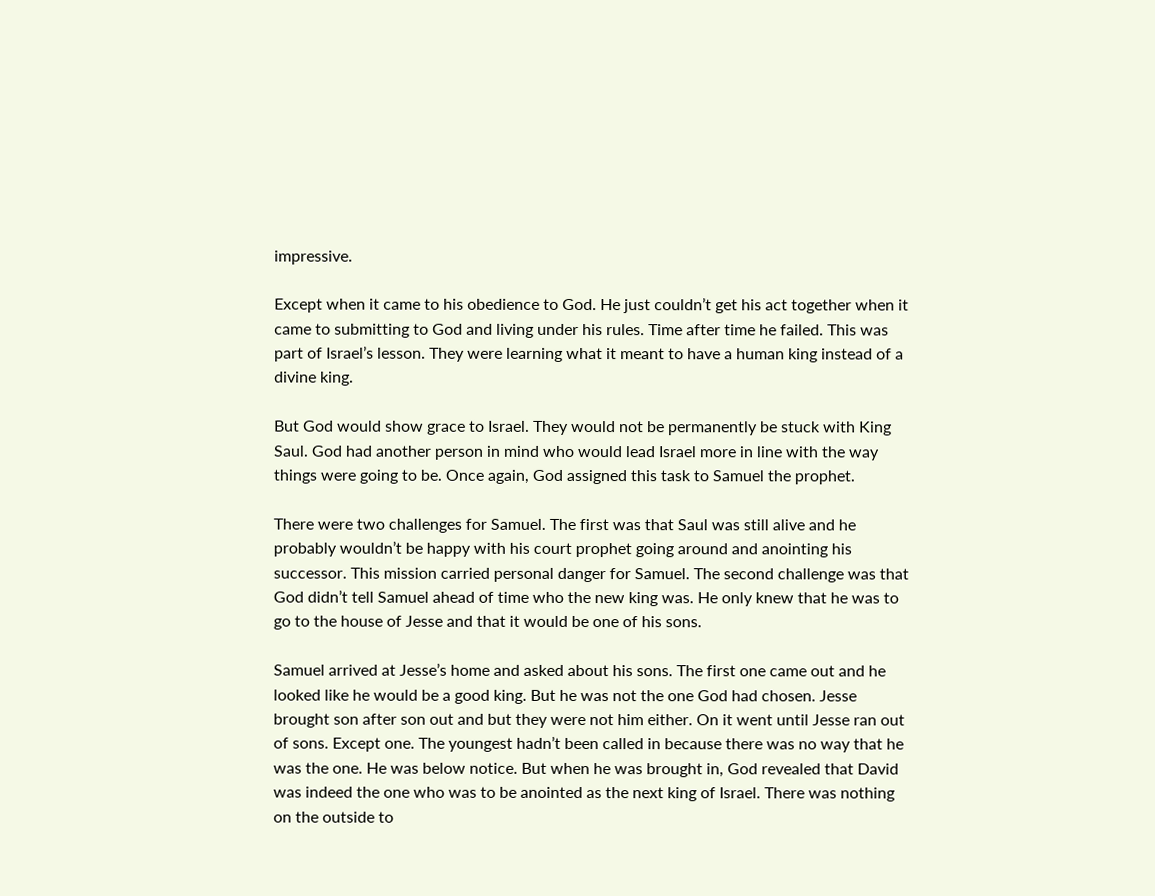impressive.

Except when it came to his obedience to God. He just couldn’t get his act together when it came to submitting to God and living under his rules. Time after time he failed. This was part of Israel’s lesson. They were learning what it meant to have a human king instead of a divine king.

But God would show grace to Israel. They would not be permanently be stuck with King Saul. God had another person in mind who would lead Israel more in line with the way things were going to be. Once again, God assigned this task to Samuel the prophet.

There were two challenges for Samuel. The first was that Saul was still alive and he probably wouldn’t be happy with his court prophet going around and anointing his successor. This mission carried personal danger for Samuel. The second challenge was that God didn’t tell Samuel ahead of time who the new king was. He only knew that he was to go to the house of Jesse and that it would be one of his sons.

Samuel arrived at Jesse’s home and asked about his sons. The first one came out and he looked like he would be a good king. But he was not the one God had chosen. Jesse brought son after son out and but they were not him either. On it went until Jesse ran out of sons. Except one. The youngest hadn’t been called in because there was no way that he was the one. He was below notice. But when he was brought in, God revealed that David was indeed the one who was to be anointed as the next king of Israel. There was nothing on the outside to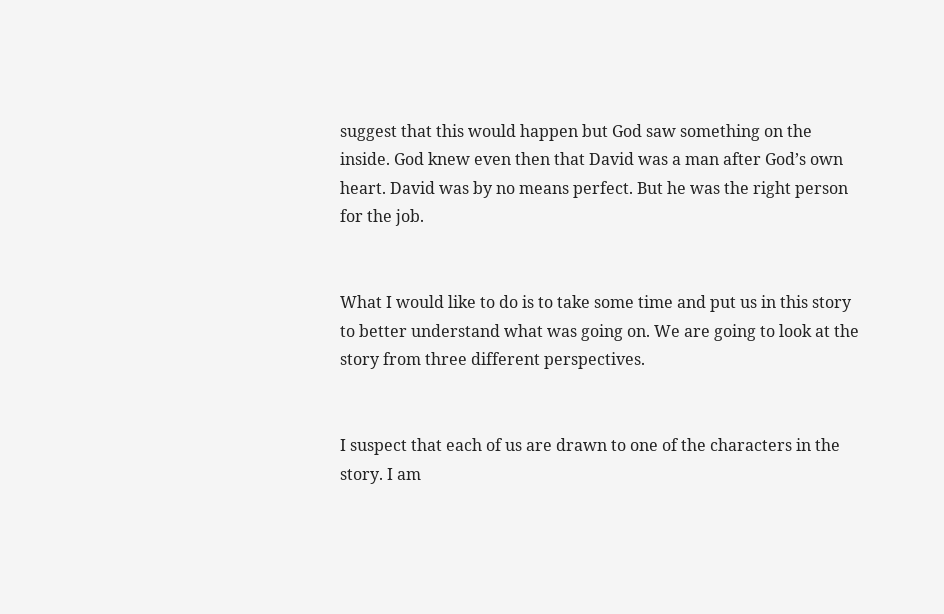suggest that this would happen but God saw something on the inside. God knew even then that David was a man after God’s own heart. David was by no means perfect. But he was the right person for the job.


What I would like to do is to take some time and put us in this story to better understand what was going on. We are going to look at the story from three different perspectives.


I suspect that each of us are drawn to one of the characters in the story. I am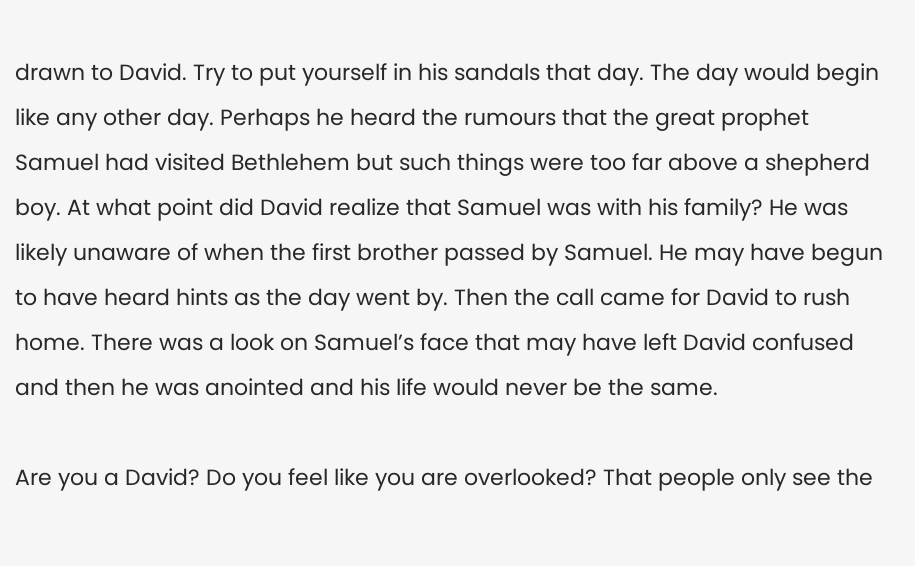drawn to David. Try to put yourself in his sandals that day. The day would begin like any other day. Perhaps he heard the rumours that the great prophet Samuel had visited Bethlehem but such things were too far above a shepherd boy. At what point did David realize that Samuel was with his family? He was likely unaware of when the first brother passed by Samuel. He may have begun to have heard hints as the day went by. Then the call came for David to rush home. There was a look on Samuel’s face that may have left David confused and then he was anointed and his life would never be the same.

Are you a David? Do you feel like you are overlooked? That people only see the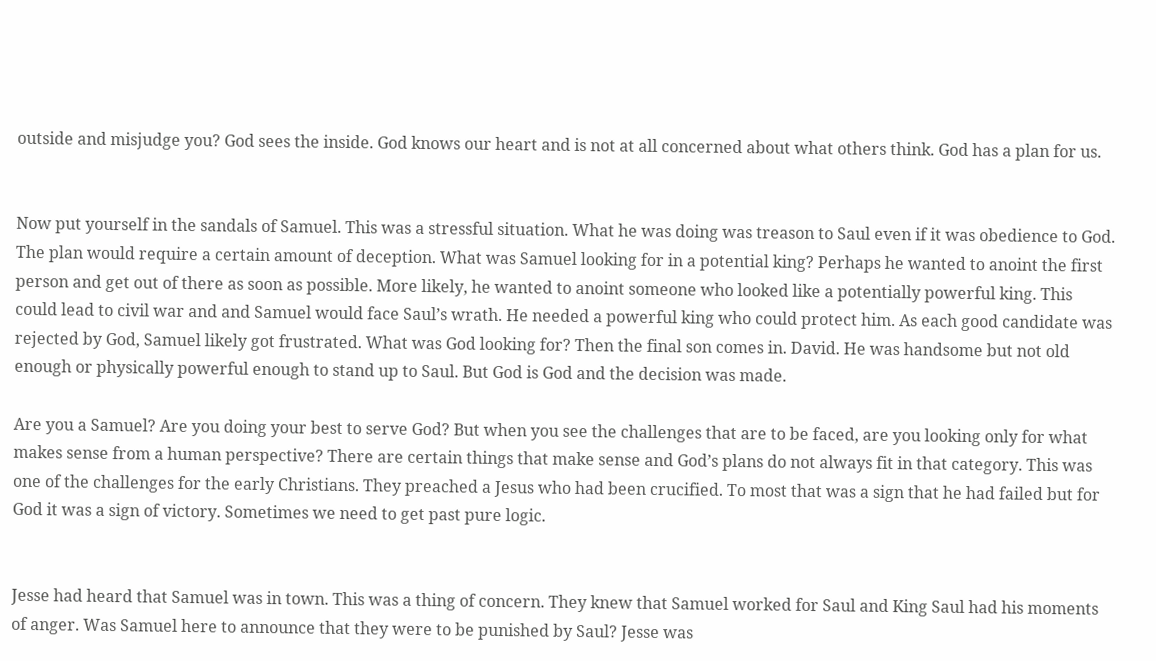outside and misjudge you? God sees the inside. God knows our heart and is not at all concerned about what others think. God has a plan for us.


Now put yourself in the sandals of Samuel. This was a stressful situation. What he was doing was treason to Saul even if it was obedience to God. The plan would require a certain amount of deception. What was Samuel looking for in a potential king? Perhaps he wanted to anoint the first person and get out of there as soon as possible. More likely, he wanted to anoint someone who looked like a potentially powerful king. This could lead to civil war and and Samuel would face Saul’s wrath. He needed a powerful king who could protect him. As each good candidate was rejected by God, Samuel likely got frustrated. What was God looking for? Then the final son comes in. David. He was handsome but not old enough or physically powerful enough to stand up to Saul. But God is God and the decision was made.

Are you a Samuel? Are you doing your best to serve God? But when you see the challenges that are to be faced, are you looking only for what makes sense from a human perspective? There are certain things that make sense and God’s plans do not always fit in that category. This was one of the challenges for the early Christians. They preached a Jesus who had been crucified. To most that was a sign that he had failed but for God it was a sign of victory. Sometimes we need to get past pure logic.


Jesse had heard that Samuel was in town. This was a thing of concern. They knew that Samuel worked for Saul and King Saul had his moments of anger. Was Samuel here to announce that they were to be punished by Saul? Jesse was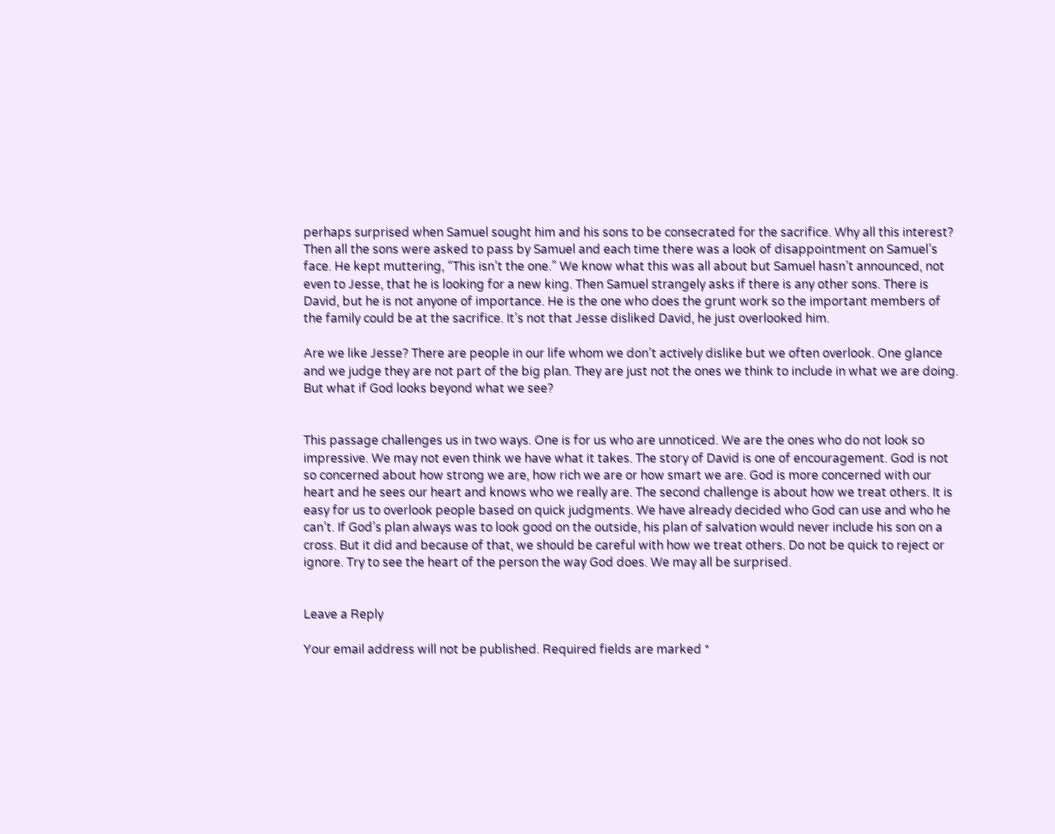perhaps surprised when Samuel sought him and his sons to be consecrated for the sacrifice. Why all this interest? Then all the sons were asked to pass by Samuel and each time there was a look of disappointment on Samuel’s face. He kept muttering, “This isn’t the one.” We know what this was all about but Samuel hasn’t announced, not even to Jesse, that he is looking for a new king. Then Samuel strangely asks if there is any other sons. There is David, but he is not anyone of importance. He is the one who does the grunt work so the important members of the family could be at the sacrifice. It’s not that Jesse disliked David, he just overlooked him.

Are we like Jesse? There are people in our life whom we don’t actively dislike but we often overlook. One glance and we judge they are not part of the big plan. They are just not the ones we think to include in what we are doing. But what if God looks beyond what we see?


This passage challenges us in two ways. One is for us who are unnoticed. We are the ones who do not look so impressive. We may not even think we have what it takes. The story of David is one of encouragement. God is not so concerned about how strong we are, how rich we are or how smart we are. God is more concerned with our heart and he sees our heart and knows who we really are. The second challenge is about how we treat others. It is easy for us to overlook people based on quick judgments. We have already decided who God can use and who he can’t. If God’s plan always was to look good on the outside, his plan of salvation would never include his son on a cross. But it did and because of that, we should be careful with how we treat others. Do not be quick to reject or ignore. Try to see the heart of the person the way God does. We may all be surprised.


Leave a Reply

Your email address will not be published. Required fields are marked *